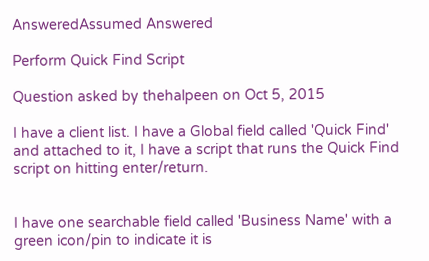AnsweredAssumed Answered

Perform Quick Find Script

Question asked by thehalpeen on Oct 5, 2015

I have a client list. I have a Global field called 'Quick Find' and attached to it, I have a script that runs the Quick Find script on hitting enter/return.


I have one searchable field called 'Business Name' with a green icon/pin to indicate it is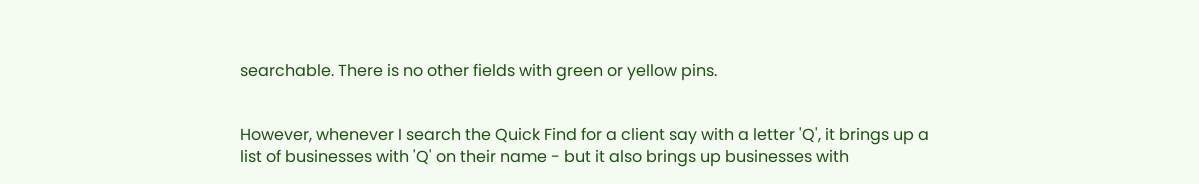searchable. There is no other fields with green or yellow pins.


However, whenever I search the Quick Find for a client say with a letter 'Q', it brings up a list of businesses with 'Q' on their name - but it also brings up businesses with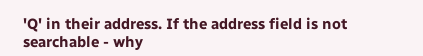'Q' in their address. If the address field is not searchable - why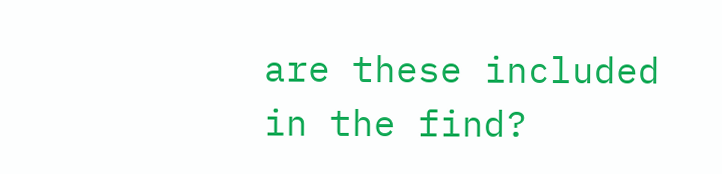are these included in the find?